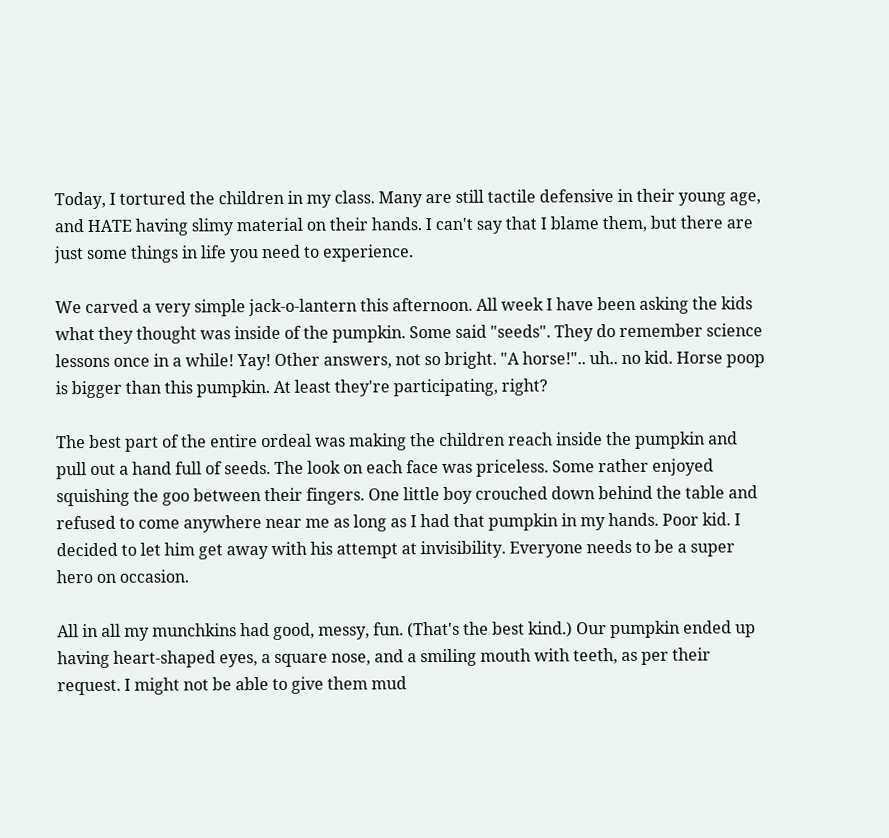Today, I tortured the children in my class. Many are still tactile defensive in their young age, and HATE having slimy material on their hands. I can't say that I blame them, but there are just some things in life you need to experience.

We carved a very simple jack-o-lantern this afternoon. All week I have been asking the kids what they thought was inside of the pumpkin. Some said "seeds". They do remember science lessons once in a while! Yay! Other answers, not so bright. "A horse!".. uh.. no kid. Horse poop is bigger than this pumpkin. At least they're participating, right?

The best part of the entire ordeal was making the children reach inside the pumpkin and pull out a hand full of seeds. The look on each face was priceless. Some rather enjoyed squishing the goo between their fingers. One little boy crouched down behind the table and refused to come anywhere near me as long as I had that pumpkin in my hands. Poor kid. I decided to let him get away with his attempt at invisibility. Everyone needs to be a super hero on occasion.

All in all my munchkins had good, messy, fun. (That's the best kind.) Our pumpkin ended up having heart-shaped eyes, a square nose, and a smiling mouth with teeth, as per their request. I might not be able to give them mud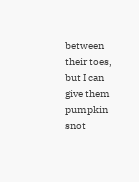between their toes, but I can give them pumpkin snot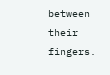between their fingers.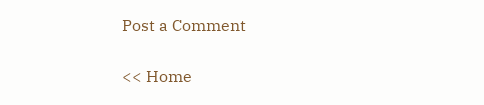Post a Comment

<< Home